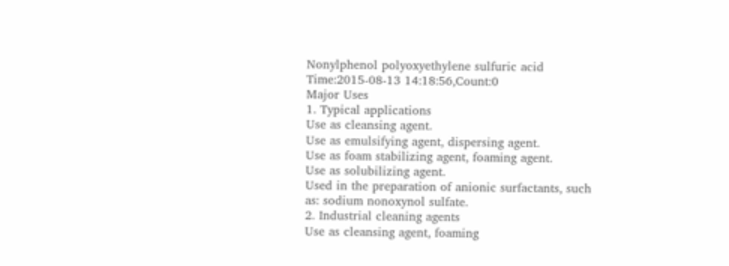Nonylphenol polyoxyethylene sulfuric acid
Time:2015-08-13 14:18:56,Count:0
Major Uses
1. Typical applications
Use as cleansing agent.
Use as emulsifying agent, dispersing agent.
Use as foam stabilizing agent, foaming agent.
Use as solubilizing agent.
Used in the preparation of anionic surfactants, such as: sodium nonoxynol sulfate.
2. Industrial cleaning agents
Use as cleansing agent, foaming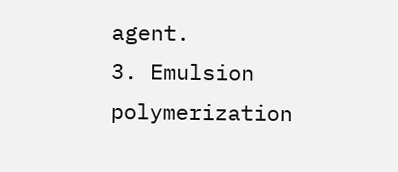agent.
3. Emulsion polymerization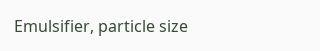Emulsifier, particle size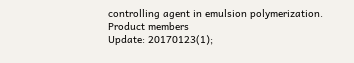controlling agent in emulsion polymerization.
Product members
Update: 20170123(1);